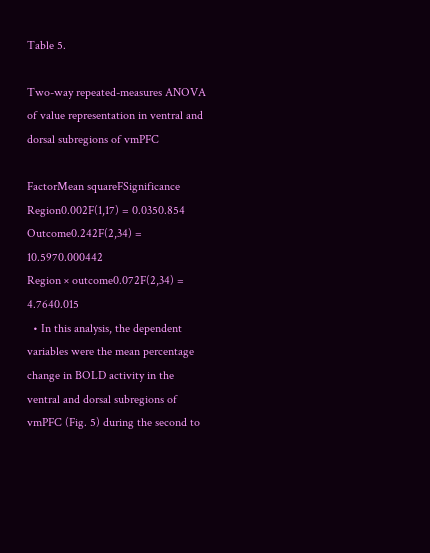Table 5.

Two-way repeated-measures ANOVA of value representation in ventral and dorsal subregions of vmPFC

FactorMean squareFSignificance
Region0.002F(1,17) = 0.0350.854
Outcome0.242F(2,34) = 10.5970.000442
Region × outcome0.072F(2,34) = 4.7640.015
  • In this analysis, the dependent variables were the mean percentage change in BOLD activity in the ventral and dorsal subregions of vmPFC (Fig. 5) during the second to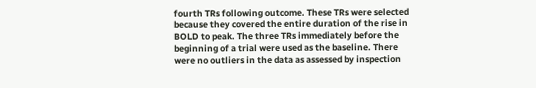fourth TRs following outcome. These TRs were selected because they covered the entire duration of the rise in BOLD to peak. The three TRs immediately before the beginning of a trial were used as the baseline. There were no outliers in the data as assessed by inspection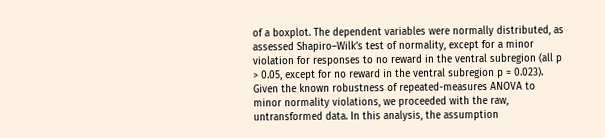of a boxplot. The dependent variables were normally distributed, as assessed Shapiro–Wilk’s test of normality, except for a minor violation for responses to no reward in the ventral subregion (all p > 0.05, except for no reward in the ventral subregion p = 0.023). Given the known robustness of repeated-measures ANOVA to minor normality violations, we proceeded with the raw, untransformed data. In this analysis, the assumption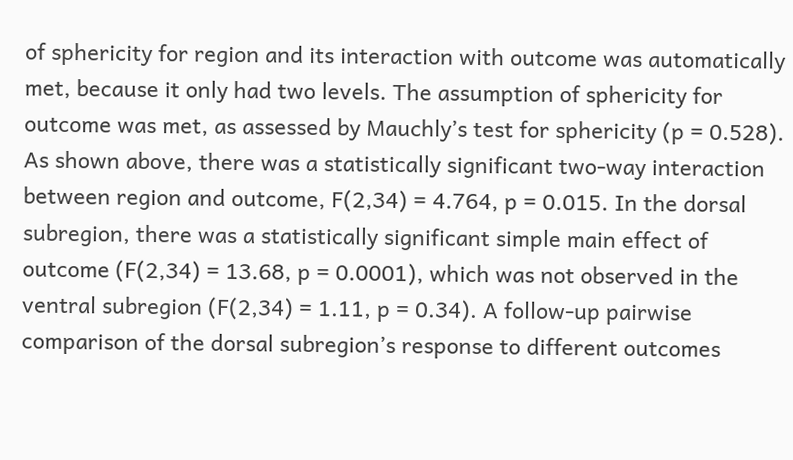of sphericity for region and its interaction with outcome was automatically met, because it only had two levels. The assumption of sphericity for outcome was met, as assessed by Mauchly’s test for sphericity (p = 0.528). As shown above, there was a statistically significant two-way interaction between region and outcome, F(2,34) = 4.764, p = 0.015. In the dorsal subregion, there was a statistically significant simple main effect of outcome (F(2,34) = 13.68, p = 0.0001), which was not observed in the ventral subregion (F(2,34) = 1.11, p = 0.34). A follow-up pairwise comparison of the dorsal subregion’s response to different outcomes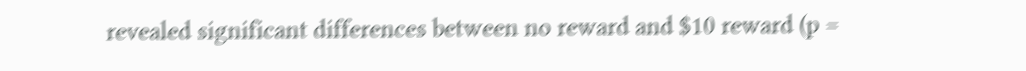revealed significant differences between no reward and $10 reward (p =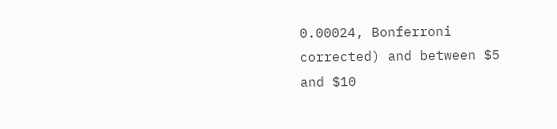0.00024, Bonferroni corrected) and between $5 and $10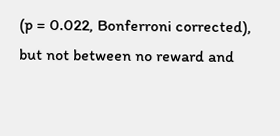(p = 0.022, Bonferroni corrected), but not between no reward and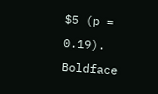$5 (p = 0.19). Boldface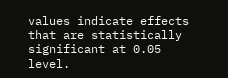values indicate effects that are statistically significant at 0.05 level.